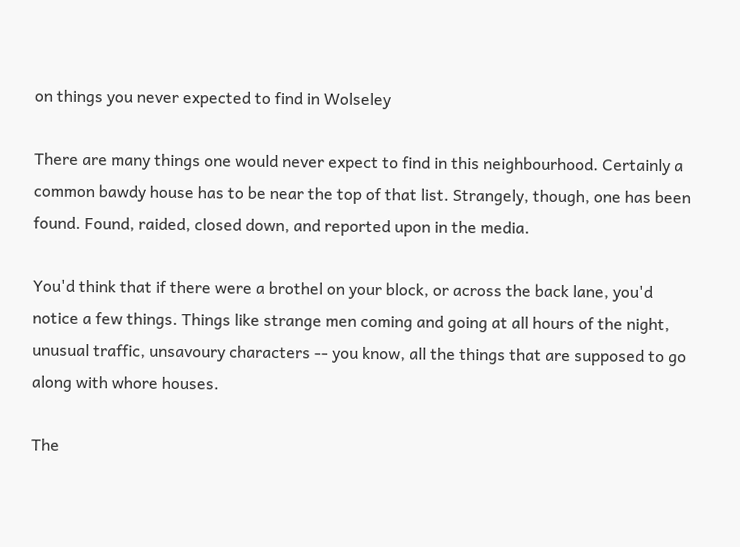on things you never expected to find in Wolseley

There are many things one would never expect to find in this neighbourhood. Certainly a common bawdy house has to be near the top of that list. Strangely, though, one has been found. Found, raided, closed down, and reported upon in the media.

You'd think that if there were a brothel on your block, or across the back lane, you'd notice a few things. Things like strange men coming and going at all hours of the night, unusual traffic, unsavoury characters -- you know, all the things that are supposed to go along with whore houses.

The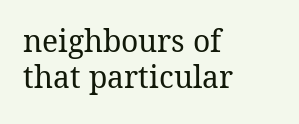neighbours of that particular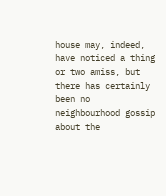house may, indeed, have noticed a thing or two amiss, but there has certainly been no neighbourhood gossip about the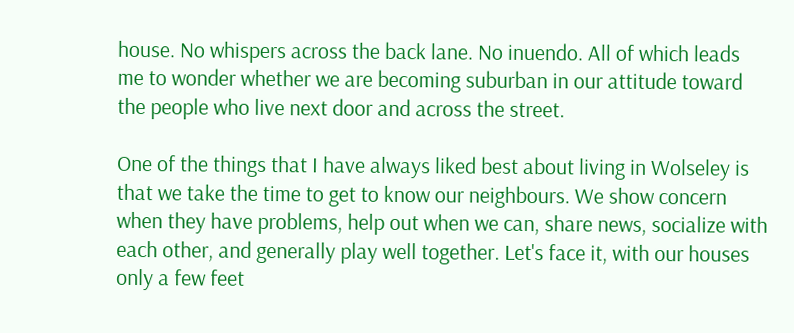house. No whispers across the back lane. No inuendo. All of which leads me to wonder whether we are becoming suburban in our attitude toward the people who live next door and across the street.

One of the things that I have always liked best about living in Wolseley is that we take the time to get to know our neighbours. We show concern when they have problems, help out when we can, share news, socialize with each other, and generally play well together. Let's face it, with our houses only a few feet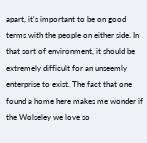apart, it's important to be on good terms with the people on either side. In that sort of environment, it should be extremely difficult for an unseemly enterprise to exist. The fact that one found a home here makes me wonder if the Wolseley we love so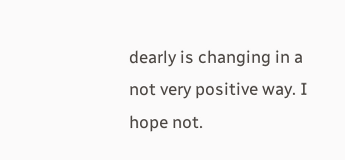dearly is changing in a not very positive way. I hope not.